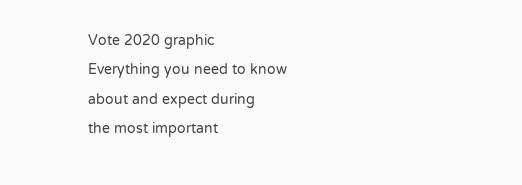Vote 2020 graphic
Everything you need to know about and expect during
the most important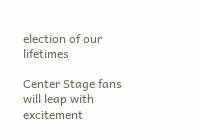election of our lifetimes

Center Stage fans will leap with excitement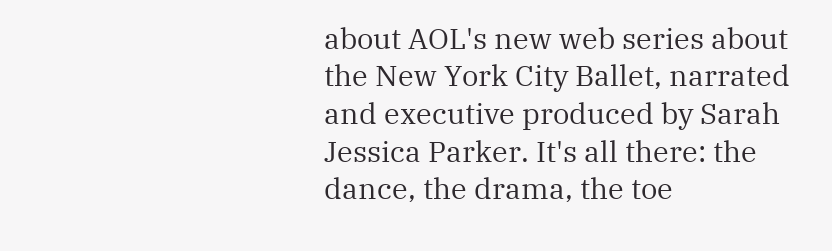about AOL's new web series about the New York City Ballet, narrated and executive produced by Sarah Jessica Parker. It's all there: the dance, the drama, the toe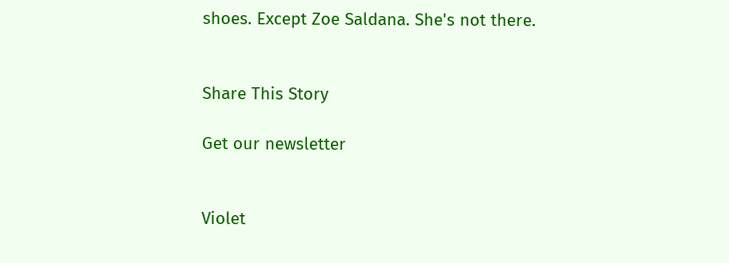shoes. Except Zoe Saldana. She's not there.


Share This Story

Get our newsletter


Violet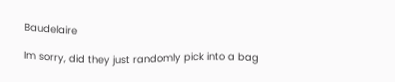Baudelaire

Im sorry, did they just randomly pick into a bag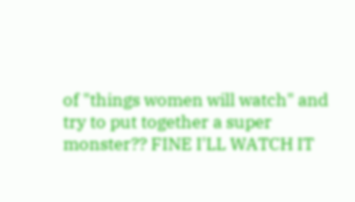of "things women will watch" and try to put together a super monster?? FINE I'LL WATCH IT